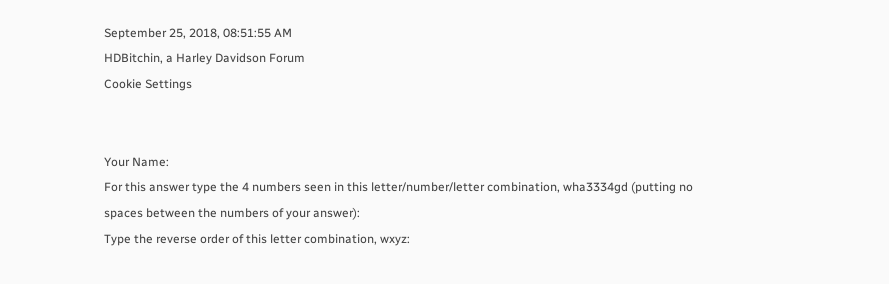September 25, 2018, 08:51:55 AM
HDBitchin, a Harley Davidson Forum
Cookie Settings


Your Name:
For this answer type the 4 numbers seen in this letter/number/letter combination, wha3334gd (putting no spaces between the numbers of your answer):
Type the reverse order of this letter combination, wxyz: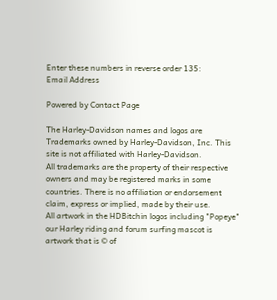Enter these numbers in reverse order 135:
Email Address

Powered by Contact Page

The Harley-Davidson names and logos are Trademarks owned by Harley-Davidson, Inc. This site is not affiliated with Harley-Davidson.
All trademarks are the property of their respective owners and may be registered marks in some countries. There is no affiliation or endorsement claim, express or implied, made by their use.
All artwork in the HDBitchin logos including "Popeye" our Harley riding and forum surfing mascot is artwork that is © of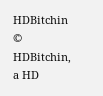HDBitchin
© HDBitchin, a HD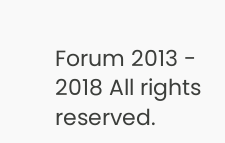Forum 2013 - 2018 All rights reserved.